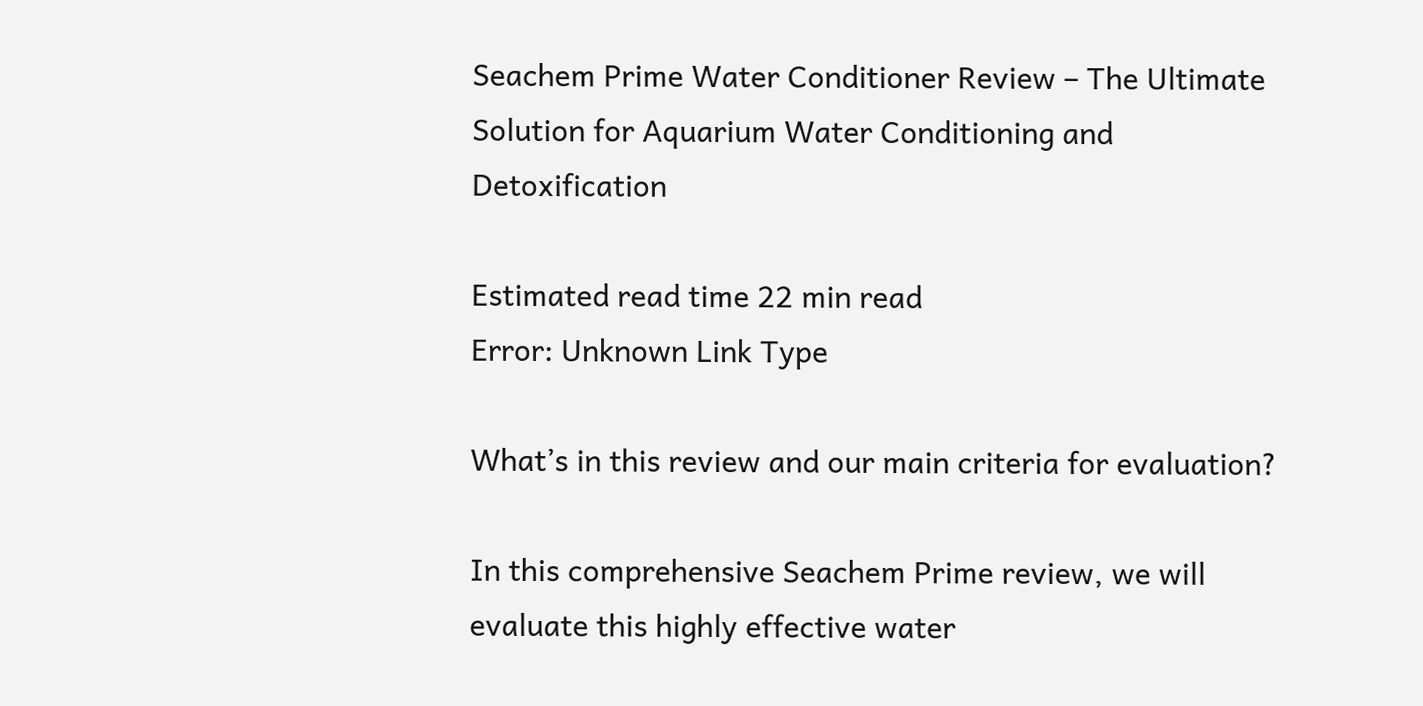Seachem Prime Water Conditioner Review – The Ultimate Solution for Aquarium Water Conditioning and Detoxification

Estimated read time 22 min read
Error: Unknown Link Type

What’s in this review and our main criteria for evaluation?

In this comprehensive Seachem Prime review, we will evaluate this highly effective water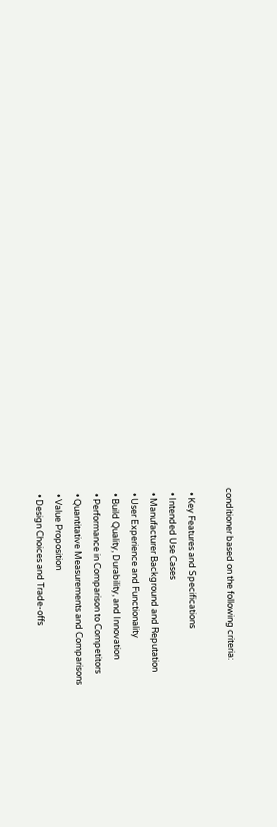conditioner based on the following criteria:

  • Key Features and Specifications
  • Intended Use Cases
  • Manufacturer Background and Reputation
  • User Experience and Functionality
  • Build Quality, Durability, and Innovation
  • Performance in Comparison to Competitors
  • Quantitative Measurements and Comparisons
  • Value Proposition
  • Design Choices and Trade-offs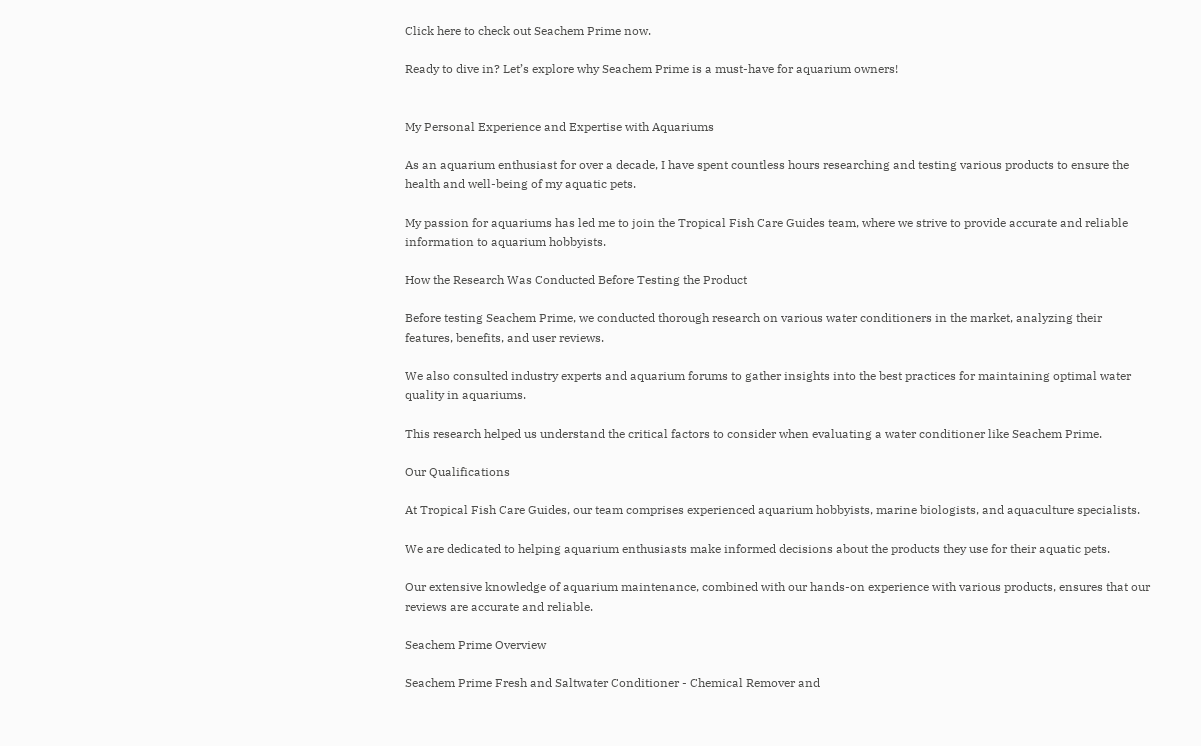Click here to check out Seachem Prime now.

Ready to dive in? Let’s explore why Seachem Prime is a must-have for aquarium owners!


My Personal Experience and Expertise with Aquariums

As an aquarium enthusiast for over a decade, I have spent countless hours researching and testing various products to ensure the health and well-being of my aquatic pets.

My passion for aquariums has led me to join the Tropical Fish Care Guides team, where we strive to provide accurate and reliable information to aquarium hobbyists.

How the Research Was Conducted Before Testing the Product

Before testing Seachem Prime, we conducted thorough research on various water conditioners in the market, analyzing their features, benefits, and user reviews.

We also consulted industry experts and aquarium forums to gather insights into the best practices for maintaining optimal water quality in aquariums.

This research helped us understand the critical factors to consider when evaluating a water conditioner like Seachem Prime.

Our Qualifications

At Tropical Fish Care Guides, our team comprises experienced aquarium hobbyists, marine biologists, and aquaculture specialists.

We are dedicated to helping aquarium enthusiasts make informed decisions about the products they use for their aquatic pets.

Our extensive knowledge of aquarium maintenance, combined with our hands-on experience with various products, ensures that our reviews are accurate and reliable.

Seachem Prime Overview

Seachem Prime Fresh and Saltwater Conditioner - Chemical Remover and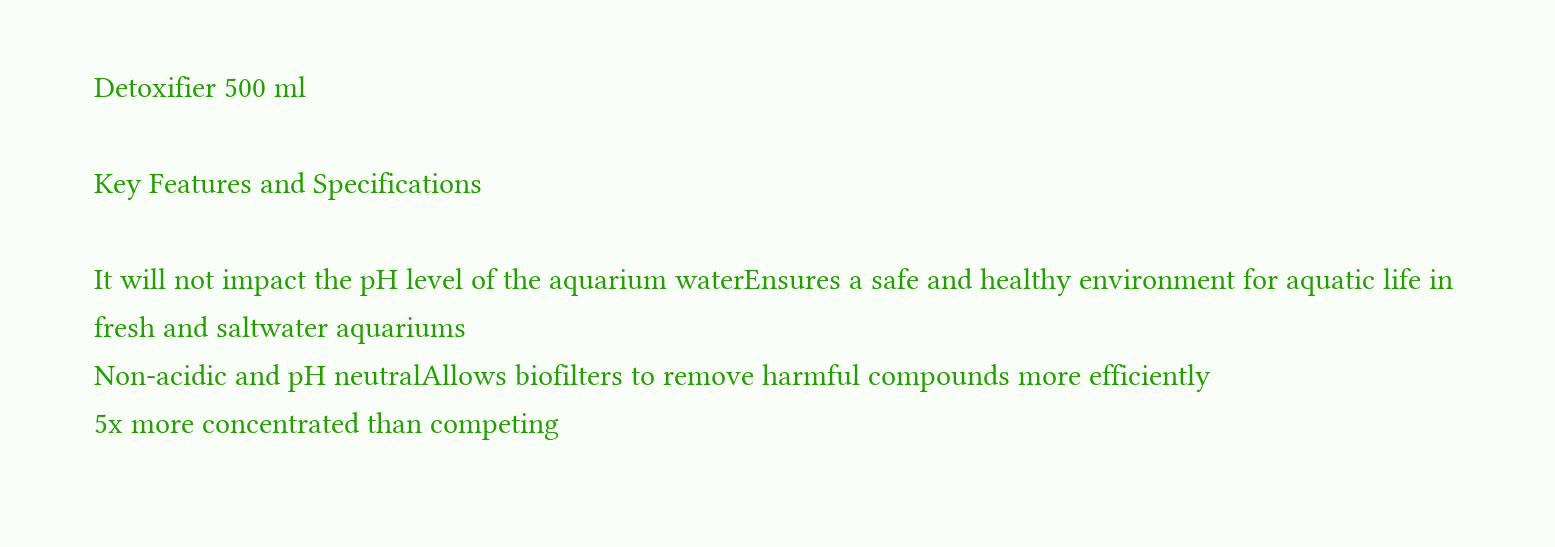Detoxifier 500 ml

Key Features and Specifications

It will not impact the pH level of the aquarium waterEnsures a safe and healthy environment for aquatic life in fresh and saltwater aquariums
Non-acidic and pH neutralAllows biofilters to remove harmful compounds more efficiently
5x more concentrated than competing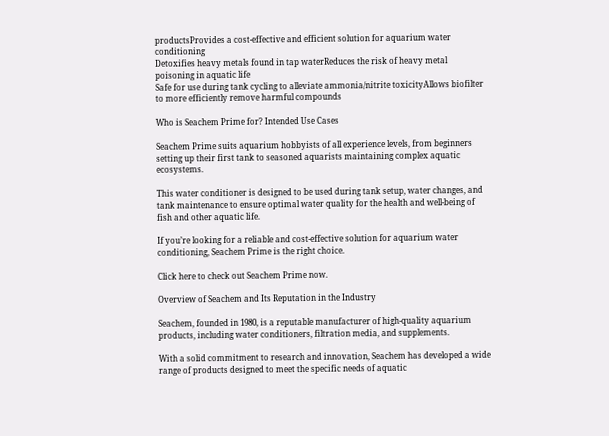productsProvides a cost-effective and efficient solution for aquarium water conditioning
Detoxifies heavy metals found in tap waterReduces the risk of heavy metal poisoning in aquatic life
Safe for use during tank cycling to alleviate ammonia/nitrite toxicityAllows biofilter to more efficiently remove harmful compounds

Who is Seachem Prime for? Intended Use Cases

Seachem Prime suits aquarium hobbyists of all experience levels, from beginners setting up their first tank to seasoned aquarists maintaining complex aquatic ecosystems.

This water conditioner is designed to be used during tank setup, water changes, and tank maintenance to ensure optimal water quality for the health and well-being of fish and other aquatic life.

If you’re looking for a reliable and cost-effective solution for aquarium water conditioning, Seachem Prime is the right choice.

Click here to check out Seachem Prime now.

Overview of Seachem and Its Reputation in the Industry

Seachem, founded in 1980, is a reputable manufacturer of high-quality aquarium products, including water conditioners, filtration media, and supplements.

With a solid commitment to research and innovation, Seachem has developed a wide range of products designed to meet the specific needs of aquatic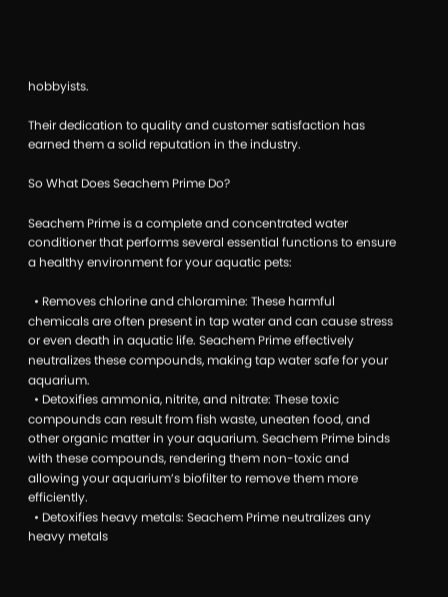hobbyists.

Their dedication to quality and customer satisfaction has earned them a solid reputation in the industry.

So What Does Seachem Prime Do?

Seachem Prime is a complete and concentrated water conditioner that performs several essential functions to ensure a healthy environment for your aquatic pets:

  • Removes chlorine and chloramine: These harmful chemicals are often present in tap water and can cause stress or even death in aquatic life. Seachem Prime effectively neutralizes these compounds, making tap water safe for your aquarium.
  • Detoxifies ammonia, nitrite, and nitrate: These toxic compounds can result from fish waste, uneaten food, and other organic matter in your aquarium. Seachem Prime binds with these compounds, rendering them non-toxic and allowing your aquarium’s biofilter to remove them more efficiently.
  • Detoxifies heavy metals: Seachem Prime neutralizes any heavy metals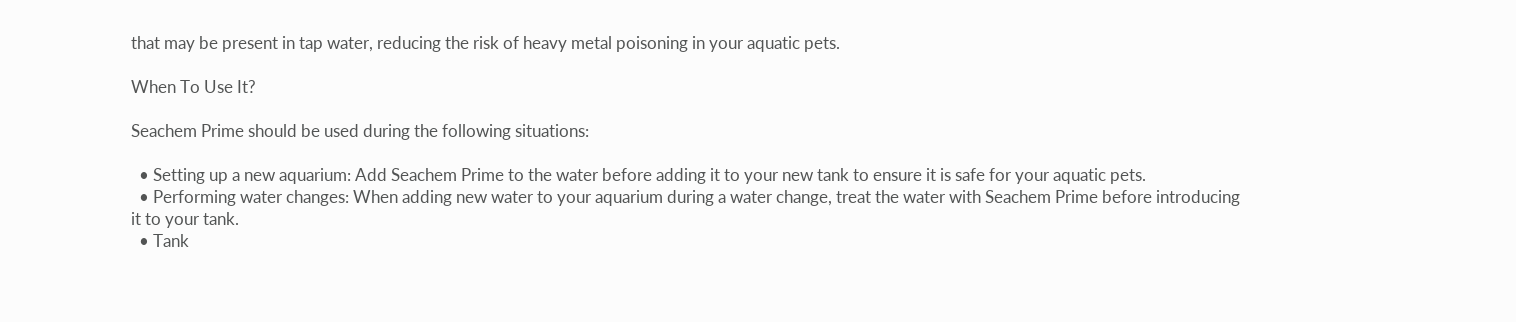that may be present in tap water, reducing the risk of heavy metal poisoning in your aquatic pets.

When To Use It?

Seachem Prime should be used during the following situations:

  • Setting up a new aquarium: Add Seachem Prime to the water before adding it to your new tank to ensure it is safe for your aquatic pets.
  • Performing water changes: When adding new water to your aquarium during a water change, treat the water with Seachem Prime before introducing it to your tank.
  • Tank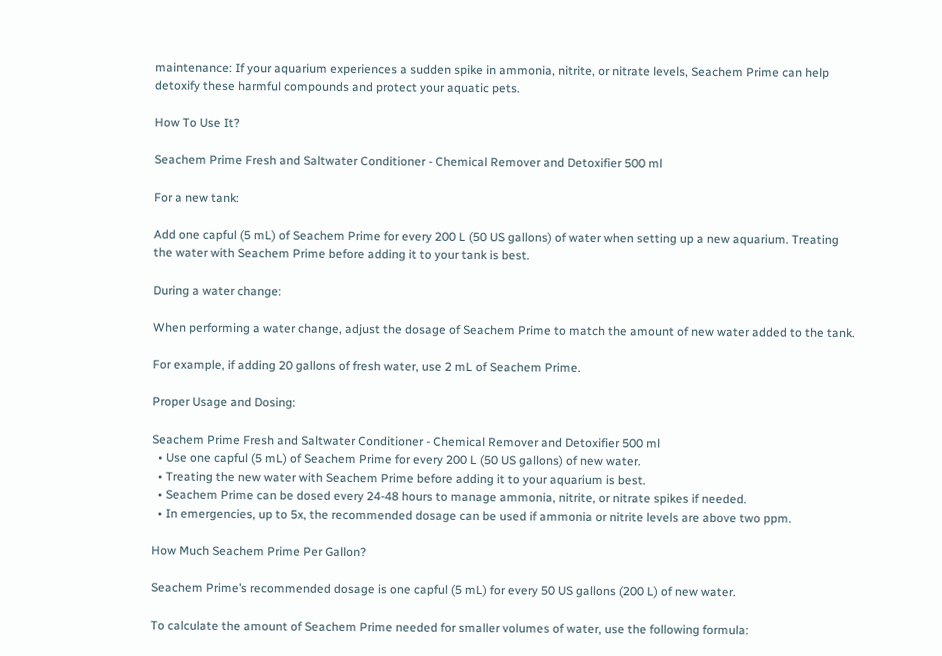maintenance: If your aquarium experiences a sudden spike in ammonia, nitrite, or nitrate levels, Seachem Prime can help detoxify these harmful compounds and protect your aquatic pets.

How To Use It?

Seachem Prime Fresh and Saltwater Conditioner - Chemical Remover and Detoxifier 500 ml

For a new tank:

Add one capful (5 mL) of Seachem Prime for every 200 L (50 US gallons) of water when setting up a new aquarium. Treating the water with Seachem Prime before adding it to your tank is best.

During a water change:

When performing a water change, adjust the dosage of Seachem Prime to match the amount of new water added to the tank.

For example, if adding 20 gallons of fresh water, use 2 mL of Seachem Prime.

Proper Usage and Dosing:

Seachem Prime Fresh and Saltwater Conditioner - Chemical Remover and Detoxifier 500 ml
  • Use one capful (5 mL) of Seachem Prime for every 200 L (50 US gallons) of new water.
  • Treating the new water with Seachem Prime before adding it to your aquarium is best.
  • Seachem Prime can be dosed every 24-48 hours to manage ammonia, nitrite, or nitrate spikes if needed.
  • In emergencies, up to 5x, the recommended dosage can be used if ammonia or nitrite levels are above two ppm.

How Much Seachem Prime Per Gallon?

Seachem Prime’s recommended dosage is one capful (5 mL) for every 50 US gallons (200 L) of new water.

To calculate the amount of Seachem Prime needed for smaller volumes of water, use the following formula: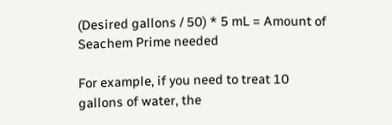(Desired gallons / 50) * 5 mL = Amount of Seachem Prime needed

For example, if you need to treat 10 gallons of water, the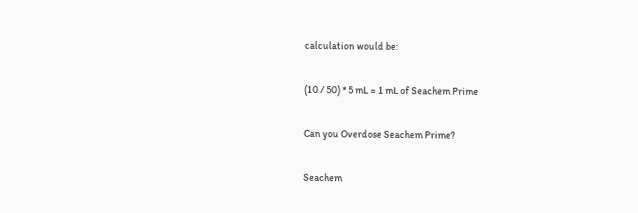calculation would be:

(10 / 50) * 5 mL = 1 mL of Seachem Prime

Can you Overdose Seachem Prime?

Seachem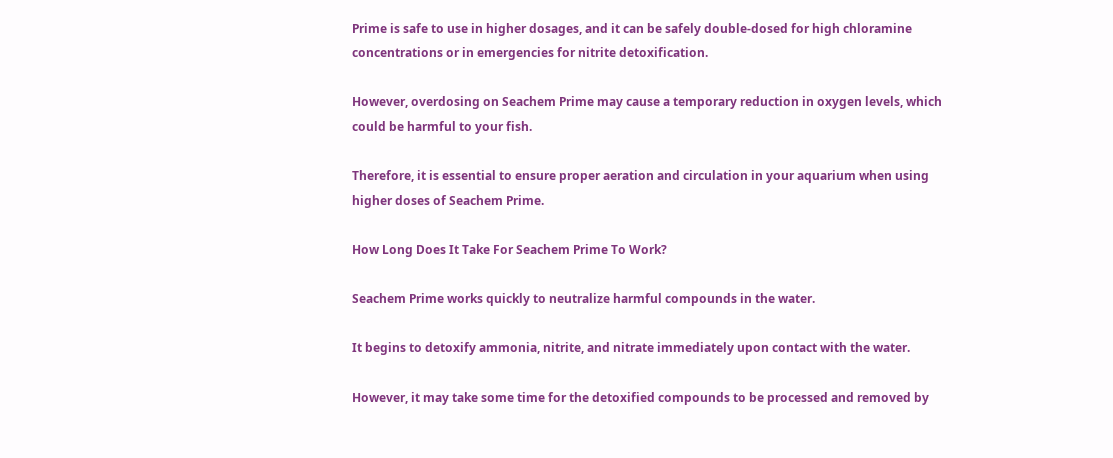Prime is safe to use in higher dosages, and it can be safely double-dosed for high chloramine concentrations or in emergencies for nitrite detoxification.

However, overdosing on Seachem Prime may cause a temporary reduction in oxygen levels, which could be harmful to your fish.

Therefore, it is essential to ensure proper aeration and circulation in your aquarium when using higher doses of Seachem Prime.

How Long Does It Take For Seachem Prime To Work?

Seachem Prime works quickly to neutralize harmful compounds in the water.

It begins to detoxify ammonia, nitrite, and nitrate immediately upon contact with the water.

However, it may take some time for the detoxified compounds to be processed and removed by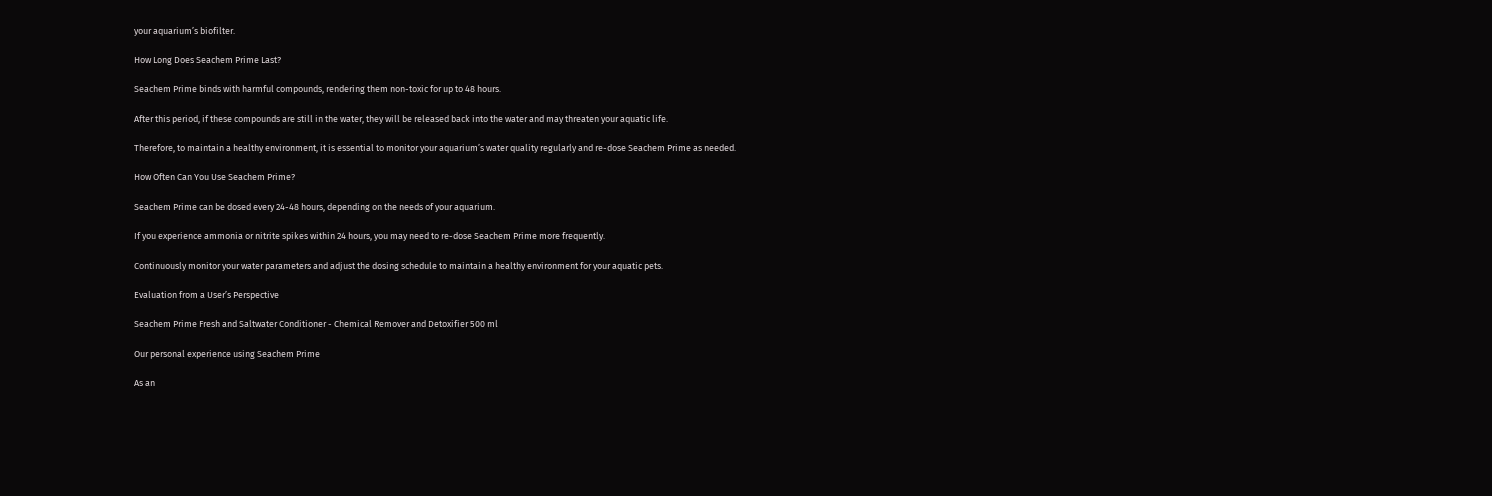your aquarium’s biofilter.

How Long Does Seachem Prime Last?

Seachem Prime binds with harmful compounds, rendering them non-toxic for up to 48 hours.

After this period, if these compounds are still in the water, they will be released back into the water and may threaten your aquatic life.

Therefore, to maintain a healthy environment, it is essential to monitor your aquarium’s water quality regularly and re-dose Seachem Prime as needed.

How Often Can You Use Seachem Prime?

Seachem Prime can be dosed every 24-48 hours, depending on the needs of your aquarium.

If you experience ammonia or nitrite spikes within 24 hours, you may need to re-dose Seachem Prime more frequently.

Continuously monitor your water parameters and adjust the dosing schedule to maintain a healthy environment for your aquatic pets.

Evaluation from a User’s Perspective

Seachem Prime Fresh and Saltwater Conditioner - Chemical Remover and Detoxifier 500 ml

Our personal experience using Seachem Prime

As an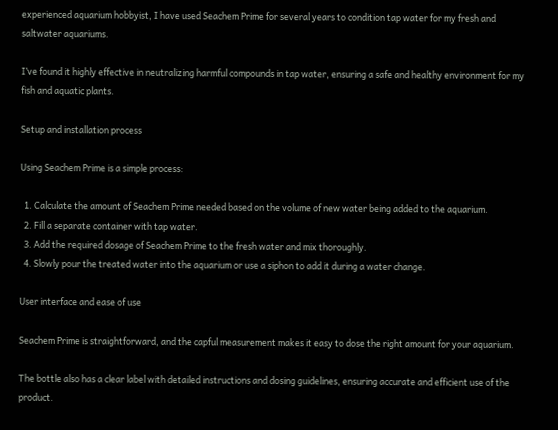experienced aquarium hobbyist, I have used Seachem Prime for several years to condition tap water for my fresh and saltwater aquariums.

I’ve found it highly effective in neutralizing harmful compounds in tap water, ensuring a safe and healthy environment for my fish and aquatic plants.

Setup and installation process

Using Seachem Prime is a simple process:

  1. Calculate the amount of Seachem Prime needed based on the volume of new water being added to the aquarium.
  2. Fill a separate container with tap water.
  3. Add the required dosage of Seachem Prime to the fresh water and mix thoroughly.
  4. Slowly pour the treated water into the aquarium or use a siphon to add it during a water change.

User interface and ease of use

Seachem Prime is straightforward, and the capful measurement makes it easy to dose the right amount for your aquarium.

The bottle also has a clear label with detailed instructions and dosing guidelines, ensuring accurate and efficient use of the product.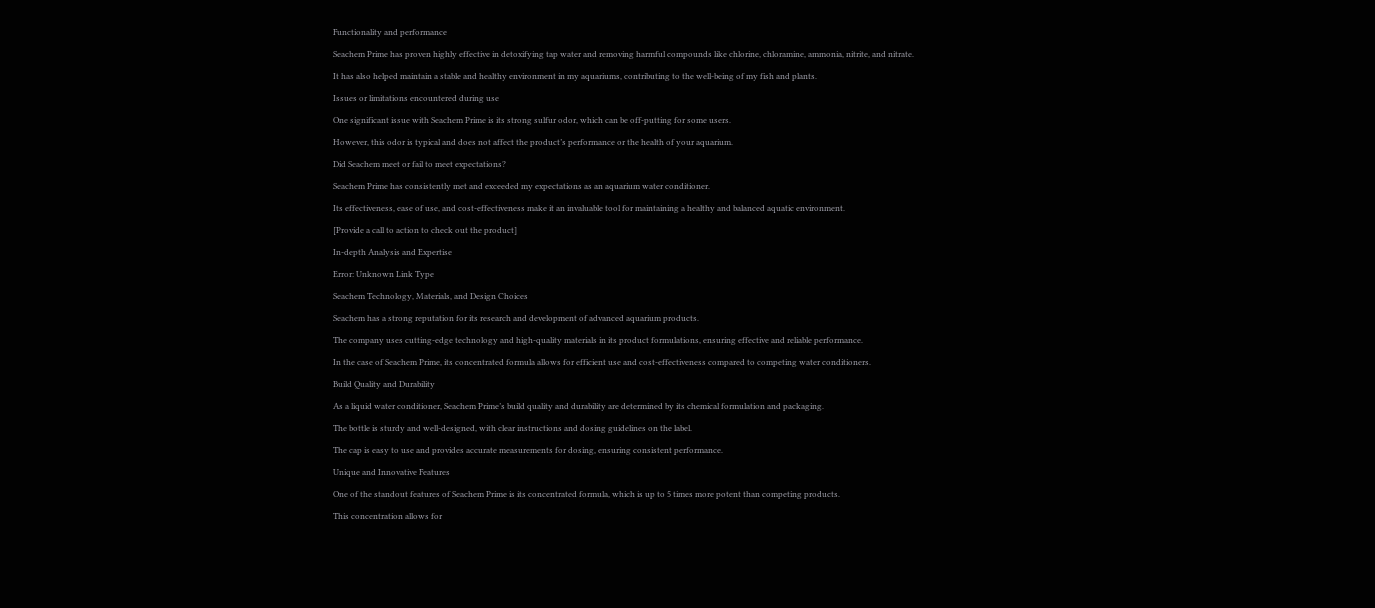Functionality and performance

Seachem Prime has proven highly effective in detoxifying tap water and removing harmful compounds like chlorine, chloramine, ammonia, nitrite, and nitrate.

It has also helped maintain a stable and healthy environment in my aquariums, contributing to the well-being of my fish and plants.

Issues or limitations encountered during use

One significant issue with Seachem Prime is its strong sulfur odor, which can be off-putting for some users.

However, this odor is typical and does not affect the product’s performance or the health of your aquarium.

Did Seachem meet or fail to meet expectations?

Seachem Prime has consistently met and exceeded my expectations as an aquarium water conditioner.

Its effectiveness, ease of use, and cost-effectiveness make it an invaluable tool for maintaining a healthy and balanced aquatic environment.

[Provide a call to action to check out the product]

In-depth Analysis and Expertise

Error: Unknown Link Type

Seachem Technology, Materials, and Design Choices

Seachem has a strong reputation for its research and development of advanced aquarium products.

The company uses cutting-edge technology and high-quality materials in its product formulations, ensuring effective and reliable performance.

In the case of Seachem Prime, its concentrated formula allows for efficient use and cost-effectiveness compared to competing water conditioners.

Build Quality and Durability

As a liquid water conditioner, Seachem Prime’s build quality and durability are determined by its chemical formulation and packaging.

The bottle is sturdy and well-designed, with clear instructions and dosing guidelines on the label.

The cap is easy to use and provides accurate measurements for dosing, ensuring consistent performance.

Unique and Innovative Features

One of the standout features of Seachem Prime is its concentrated formula, which is up to 5 times more potent than competing products.

This concentration allows for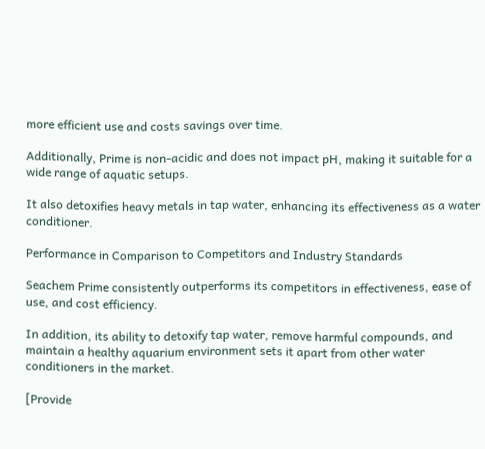more efficient use and costs savings over time.

Additionally, Prime is non-acidic and does not impact pH, making it suitable for a wide range of aquatic setups.

It also detoxifies heavy metals in tap water, enhancing its effectiveness as a water conditioner.

Performance in Comparison to Competitors and Industry Standards

Seachem Prime consistently outperforms its competitors in effectiveness, ease of use, and cost efficiency.

In addition, its ability to detoxify tap water, remove harmful compounds, and maintain a healthy aquarium environment sets it apart from other water conditioners in the market.

[Provide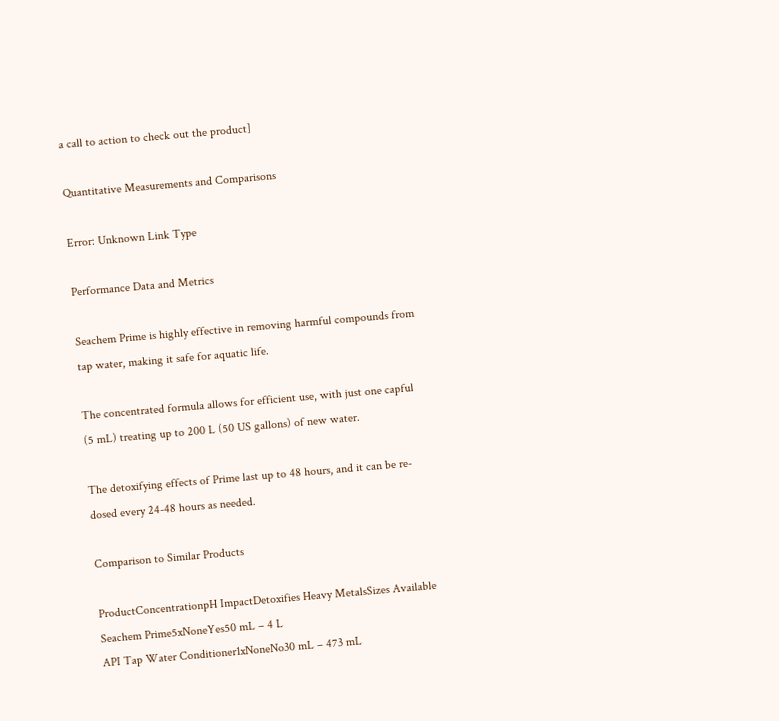a call to action to check out the product]

Quantitative Measurements and Comparisons

Error: Unknown Link Type

Performance Data and Metrics

Seachem Prime is highly effective in removing harmful compounds from tap water, making it safe for aquatic life.

The concentrated formula allows for efficient use, with just one capful (5 mL) treating up to 200 L (50 US gallons) of new water.

The detoxifying effects of Prime last up to 48 hours, and it can be re-dosed every 24-48 hours as needed.

Comparison to Similar Products

ProductConcentrationpH ImpactDetoxifies Heavy MetalsSizes Available
Seachem Prime5xNoneYes50 mL – 4 L
API Tap Water Conditioner1xNoneNo30 mL – 473 mL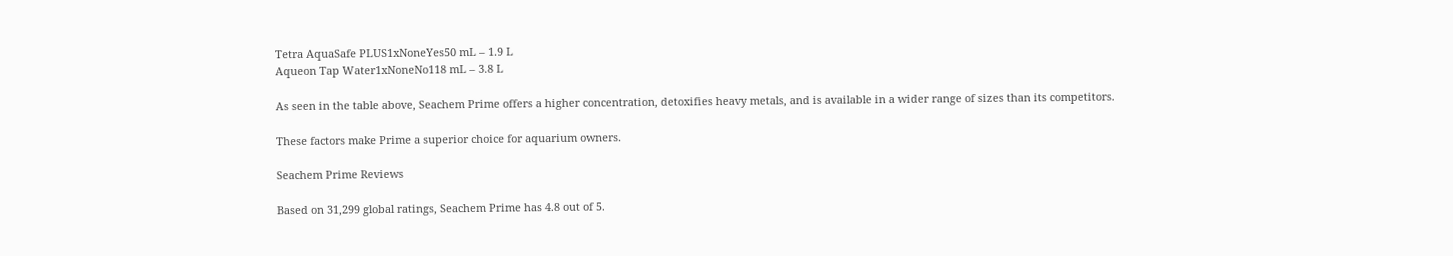Tetra AquaSafe PLUS1xNoneYes50 mL – 1.9 L
Aqueon Tap Water1xNoneNo118 mL – 3.8 L

As seen in the table above, Seachem Prime offers a higher concentration, detoxifies heavy metals, and is available in a wider range of sizes than its competitors.

These factors make Prime a superior choice for aquarium owners.

Seachem Prime Reviews

Based on 31,299 global ratings, Seachem Prime has 4.8 out of 5.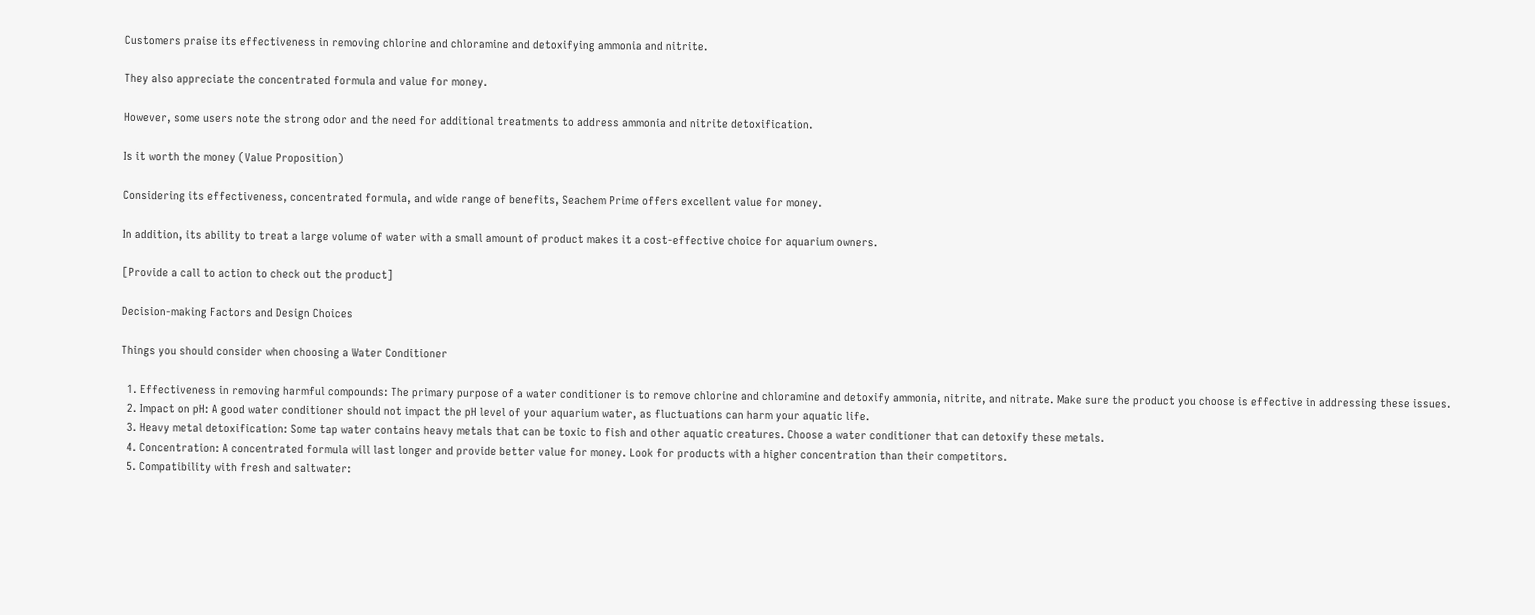Customers praise its effectiveness in removing chlorine and chloramine and detoxifying ammonia and nitrite.

They also appreciate the concentrated formula and value for money.

However, some users note the strong odor and the need for additional treatments to address ammonia and nitrite detoxification.

Is it worth the money (Value Proposition)

Considering its effectiveness, concentrated formula, and wide range of benefits, Seachem Prime offers excellent value for money.

In addition, its ability to treat a large volume of water with a small amount of product makes it a cost-effective choice for aquarium owners.

[Provide a call to action to check out the product]

Decision-making Factors and Design Choices

Things you should consider when choosing a Water Conditioner

  1. Effectiveness in removing harmful compounds: The primary purpose of a water conditioner is to remove chlorine and chloramine and detoxify ammonia, nitrite, and nitrate. Make sure the product you choose is effective in addressing these issues.
  2. Impact on pH: A good water conditioner should not impact the pH level of your aquarium water, as fluctuations can harm your aquatic life.
  3. Heavy metal detoxification: Some tap water contains heavy metals that can be toxic to fish and other aquatic creatures. Choose a water conditioner that can detoxify these metals.
  4. Concentration: A concentrated formula will last longer and provide better value for money. Look for products with a higher concentration than their competitors.
  5. Compatibility with fresh and saltwater: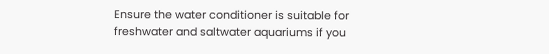Ensure the water conditioner is suitable for freshwater and saltwater aquariums if you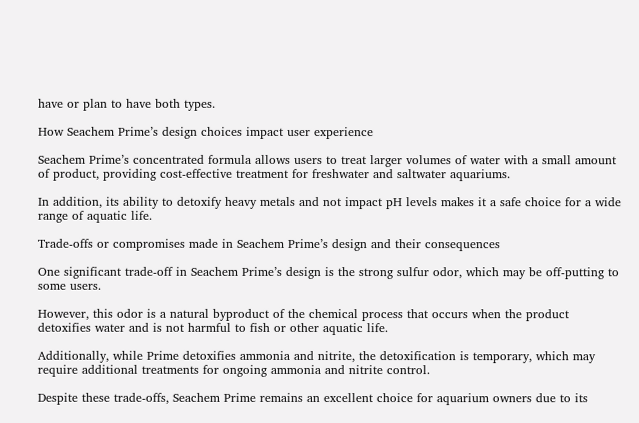have or plan to have both types.

How Seachem Prime’s design choices impact user experience

Seachem Prime’s concentrated formula allows users to treat larger volumes of water with a small amount of product, providing cost-effective treatment for freshwater and saltwater aquariums.

In addition, its ability to detoxify heavy metals and not impact pH levels makes it a safe choice for a wide range of aquatic life.

Trade-offs or compromises made in Seachem Prime’s design and their consequences

One significant trade-off in Seachem Prime’s design is the strong sulfur odor, which may be off-putting to some users.

However, this odor is a natural byproduct of the chemical process that occurs when the product detoxifies water and is not harmful to fish or other aquatic life.

Additionally, while Prime detoxifies ammonia and nitrite, the detoxification is temporary, which may require additional treatments for ongoing ammonia and nitrite control.

Despite these trade-offs, Seachem Prime remains an excellent choice for aquarium owners due to its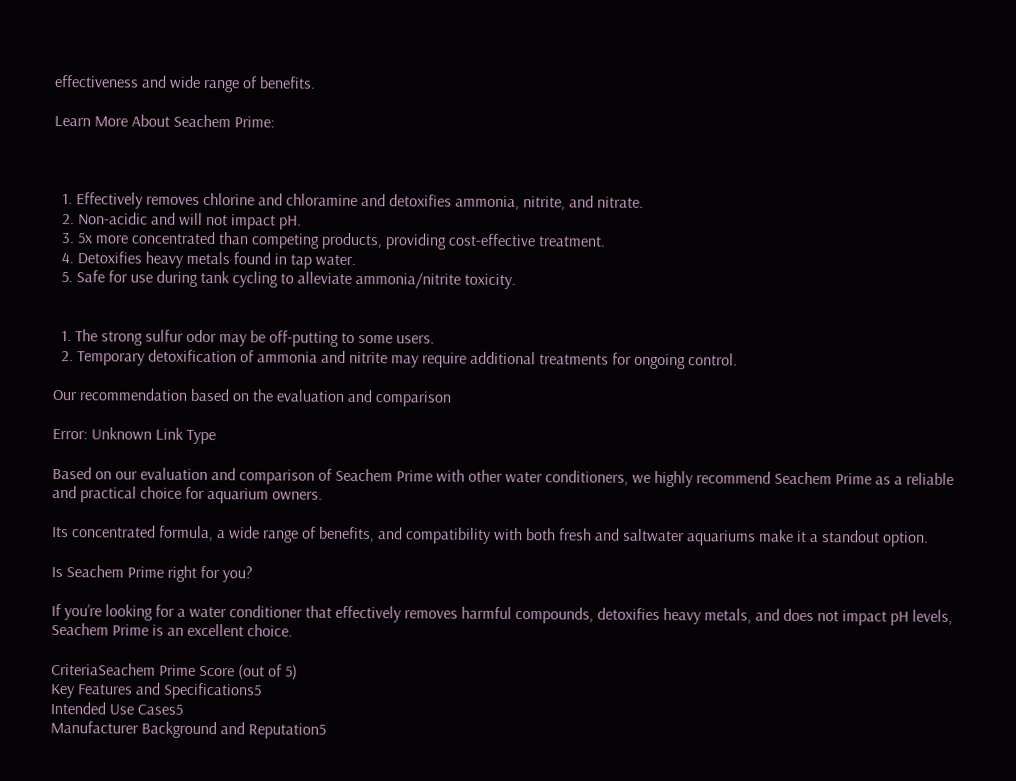effectiveness and wide range of benefits.

Learn More About Seachem Prime:



  1. Effectively removes chlorine and chloramine and detoxifies ammonia, nitrite, and nitrate.
  2. Non-acidic and will not impact pH.
  3. 5x more concentrated than competing products, providing cost-effective treatment.
  4. Detoxifies heavy metals found in tap water.
  5. Safe for use during tank cycling to alleviate ammonia/nitrite toxicity.


  1. The strong sulfur odor may be off-putting to some users.
  2. Temporary detoxification of ammonia and nitrite may require additional treatments for ongoing control.

Our recommendation based on the evaluation and comparison

Error: Unknown Link Type

Based on our evaluation and comparison of Seachem Prime with other water conditioners, we highly recommend Seachem Prime as a reliable and practical choice for aquarium owners.

Its concentrated formula, a wide range of benefits, and compatibility with both fresh and saltwater aquariums make it a standout option.

Is Seachem Prime right for you?

If you’re looking for a water conditioner that effectively removes harmful compounds, detoxifies heavy metals, and does not impact pH levels, Seachem Prime is an excellent choice.

CriteriaSeachem Prime Score (out of 5)
Key Features and Specifications5
Intended Use Cases5
Manufacturer Background and Reputation5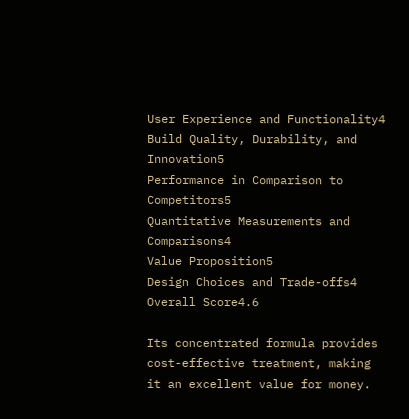User Experience and Functionality4
Build Quality, Durability, and Innovation5
Performance in Comparison to Competitors5
Quantitative Measurements and Comparisons4
Value Proposition5
Design Choices and Trade-offs4
Overall Score4.6

Its concentrated formula provides cost-effective treatment, making it an excellent value for money.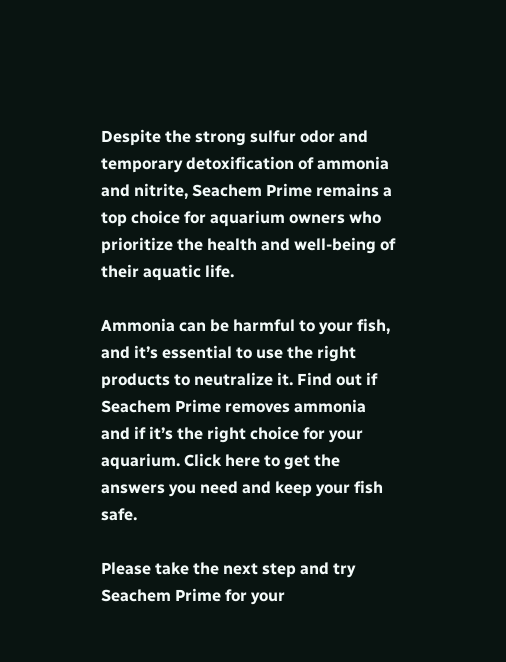Despite the strong sulfur odor and temporary detoxification of ammonia and nitrite, Seachem Prime remains a top choice for aquarium owners who prioritize the health and well-being of their aquatic life.

Ammonia can be harmful to your fish, and it’s essential to use the right products to neutralize it. Find out if Seachem Prime removes ammonia and if it’s the right choice for your aquarium. Click here to get the answers you need and keep your fish safe.

Please take the next step and try Seachem Prime for your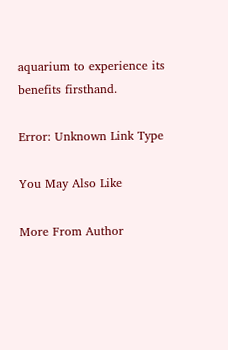aquarium to experience its benefits firsthand.

Error: Unknown Link Type

You May Also Like

More From Author